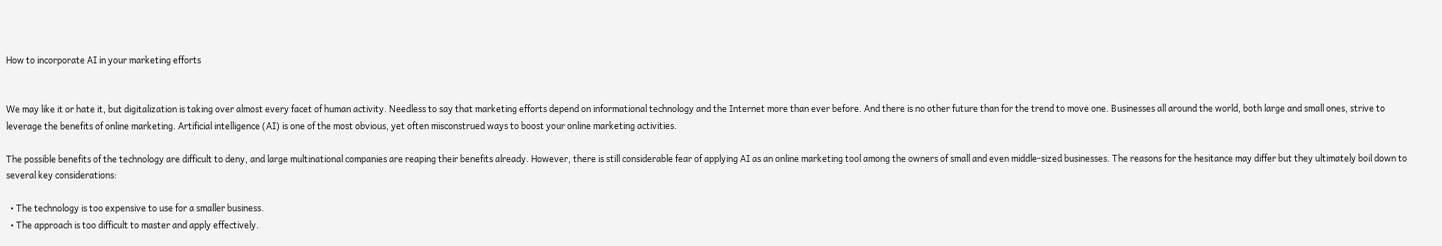How to incorporate AI in your marketing efforts


We may like it or hate it, but digitalization is taking over almost every facet of human activity. Needless to say that marketing efforts depend on informational technology and the Internet more than ever before. And there is no other future than for the trend to move one. Businesses all around the world, both large and small ones, strive to leverage the benefits of online marketing. Artificial intelligence (AI) is one of the most obvious, yet often misconstrued ways to boost your online marketing activities.

The possible benefits of the technology are difficult to deny, and large multinational companies are reaping their benefits already. However, there is still considerable fear of applying AI as an online marketing tool among the owners of small and even middle-sized businesses. The reasons for the hesitance may differ but they ultimately boil down to several key considerations:

  • The technology is too expensive to use for a smaller business.
  • The approach is too difficult to master and apply effectively.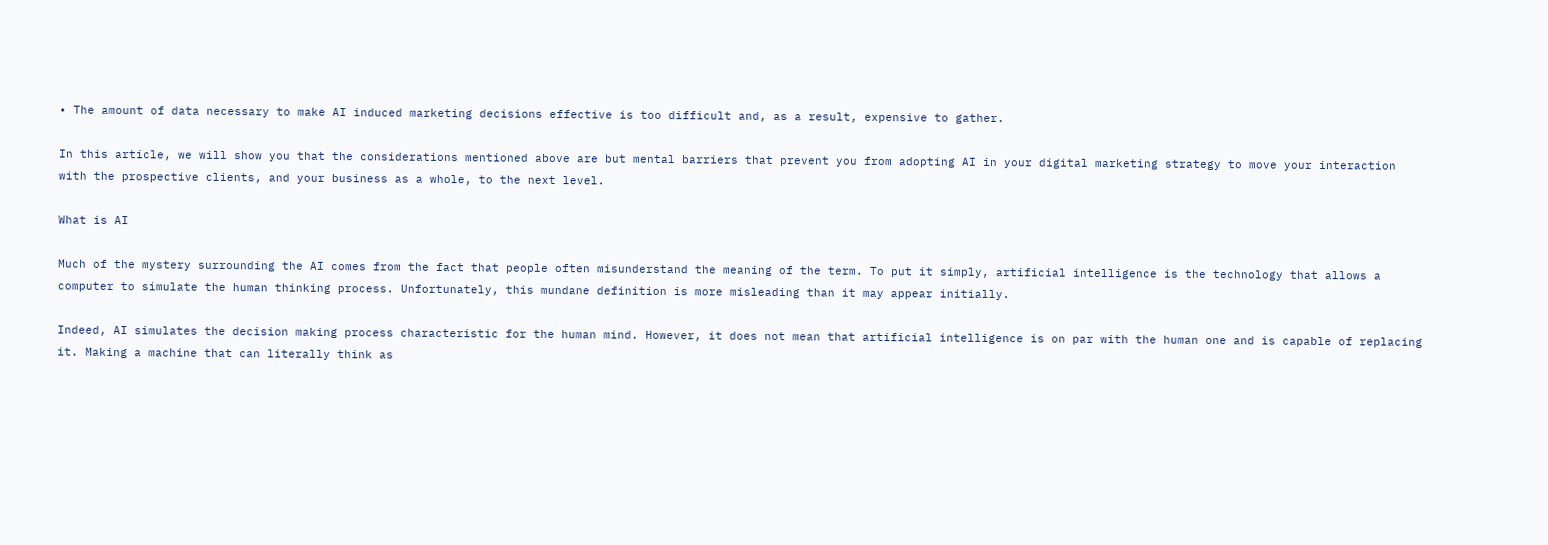• The amount of data necessary to make AI induced marketing decisions effective is too difficult and, as a result, expensive to gather.

In this article, we will show you that the considerations mentioned above are but mental barriers that prevent you from adopting AI in your digital marketing strategy to move your interaction with the prospective clients, and your business as a whole, to the next level.

What is AI

Much of the mystery surrounding the AI comes from the fact that people often misunderstand the meaning of the term. To put it simply, artificial intelligence is the technology that allows a computer to simulate the human thinking process. Unfortunately, this mundane definition is more misleading than it may appear initially.

Indeed, AI simulates the decision making process characteristic for the human mind. However, it does not mean that artificial intelligence is on par with the human one and is capable of replacing it. Making a machine that can literally think as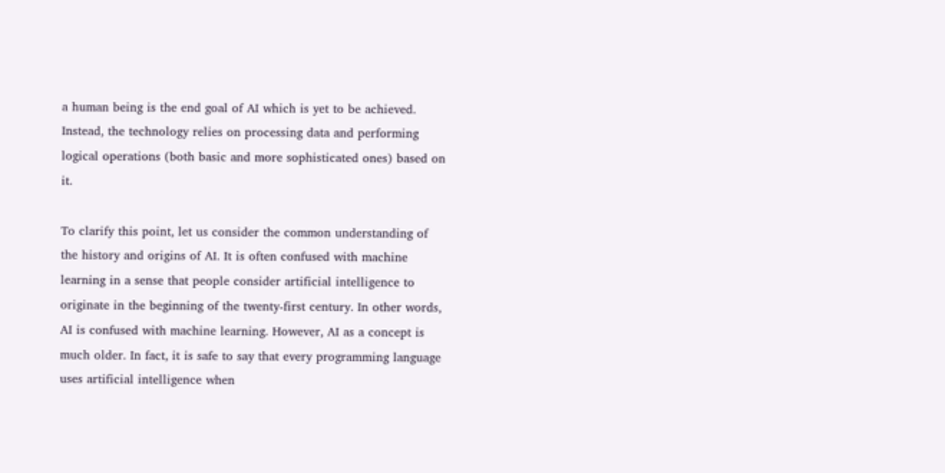a human being is the end goal of AI which is yet to be achieved. Instead, the technology relies on processing data and performing logical operations (both basic and more sophisticated ones) based on it.

To clarify this point, let us consider the common understanding of the history and origins of AI. It is often confused with machine learning in a sense that people consider artificial intelligence to originate in the beginning of the twenty-first century. In other words, AI is confused with machine learning. However, AI as a concept is much older. In fact, it is safe to say that every programming language uses artificial intelligence when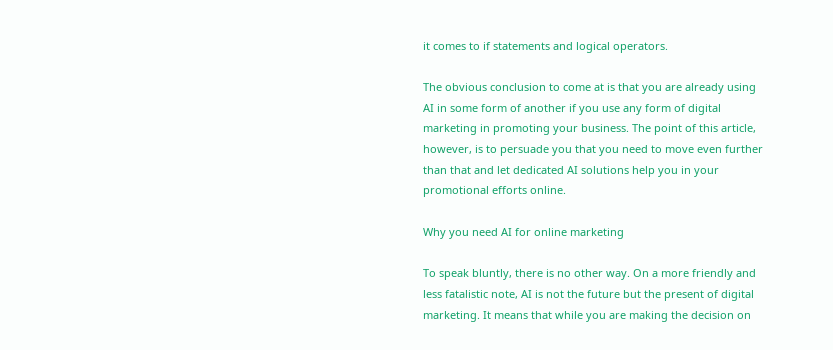it comes to if statements and logical operators.

The obvious conclusion to come at is that you are already using AI in some form of another if you use any form of digital marketing in promoting your business. The point of this article, however, is to persuade you that you need to move even further than that and let dedicated AI solutions help you in your promotional efforts online.

Why you need AI for online marketing

To speak bluntly, there is no other way. On a more friendly and less fatalistic note, AI is not the future but the present of digital marketing. It means that while you are making the decision on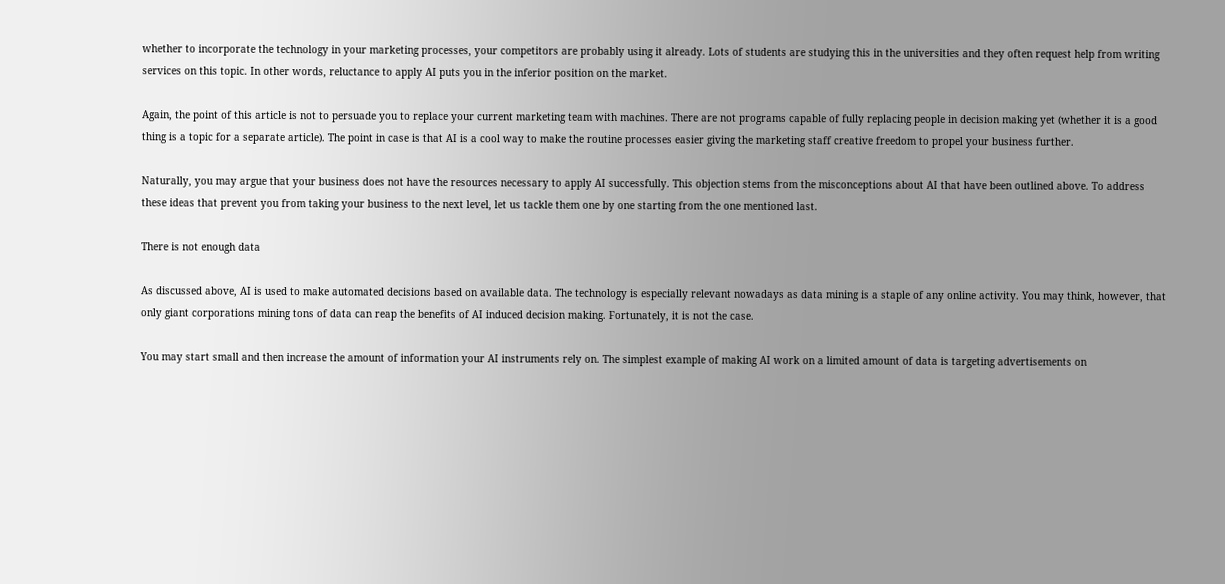whether to incorporate the technology in your marketing processes, your competitors are probably using it already. Lots of students are studying this in the universities and they often request help from writing services on this topic. In other words, reluctance to apply AI puts you in the inferior position on the market.

Again, the point of this article is not to persuade you to replace your current marketing team with machines. There are not programs capable of fully replacing people in decision making yet (whether it is a good thing is a topic for a separate article). The point in case is that AI is a cool way to make the routine processes easier giving the marketing staff creative freedom to propel your business further.

Naturally, you may argue that your business does not have the resources necessary to apply AI successfully. This objection stems from the misconceptions about AI that have been outlined above. To address these ideas that prevent you from taking your business to the next level, let us tackle them one by one starting from the one mentioned last.

There is not enough data

As discussed above, AI is used to make automated decisions based on available data. The technology is especially relevant nowadays as data mining is a staple of any online activity. You may think, however, that only giant corporations mining tons of data can reap the benefits of AI induced decision making. Fortunately, it is not the case.

You may start small and then increase the amount of information your AI instruments rely on. The simplest example of making AI work on a limited amount of data is targeting advertisements on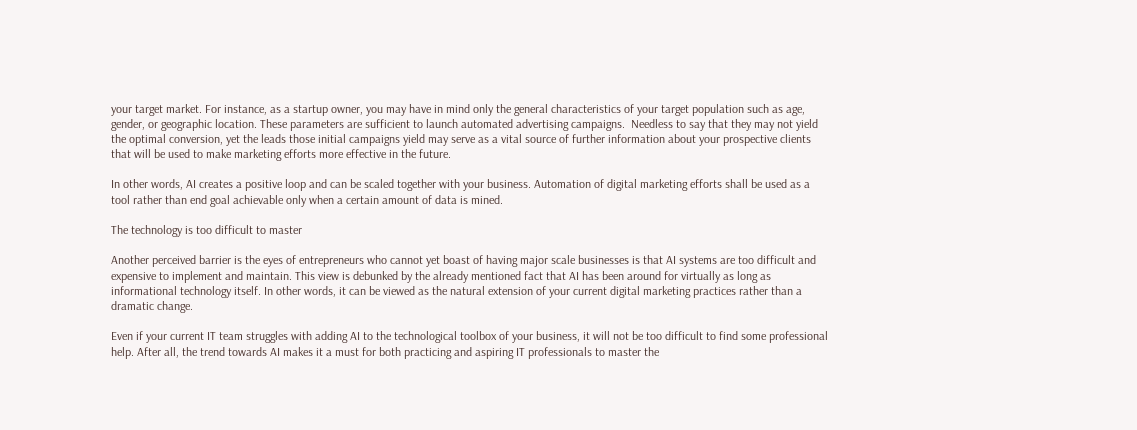your target market. For instance, as a startup owner, you may have in mind only the general characteristics of your target population such as age, gender, or geographic location. These parameters are sufficient to launch automated advertising campaigns.  Needless to say that they may not yield the optimal conversion, yet the leads those initial campaigns yield may serve as a vital source of further information about your prospective clients that will be used to make marketing efforts more effective in the future.

In other words, AI creates a positive loop and can be scaled together with your business. Automation of digital marketing efforts shall be used as a tool rather than end goal achievable only when a certain amount of data is mined.

The technology is too difficult to master

Another perceived barrier is the eyes of entrepreneurs who cannot yet boast of having major scale businesses is that AI systems are too difficult and expensive to implement and maintain. This view is debunked by the already mentioned fact that AI has been around for virtually as long as informational technology itself. In other words, it can be viewed as the natural extension of your current digital marketing practices rather than a dramatic change.

Even if your current IT team struggles with adding AI to the technological toolbox of your business, it will not be too difficult to find some professional help. After all, the trend towards AI makes it a must for both practicing and aspiring IT professionals to master the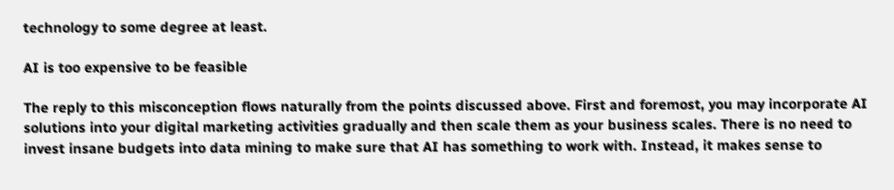technology to some degree at least.

AI is too expensive to be feasible

The reply to this misconception flows naturally from the points discussed above. First and foremost, you may incorporate AI solutions into your digital marketing activities gradually and then scale them as your business scales. There is no need to invest insane budgets into data mining to make sure that AI has something to work with. Instead, it makes sense to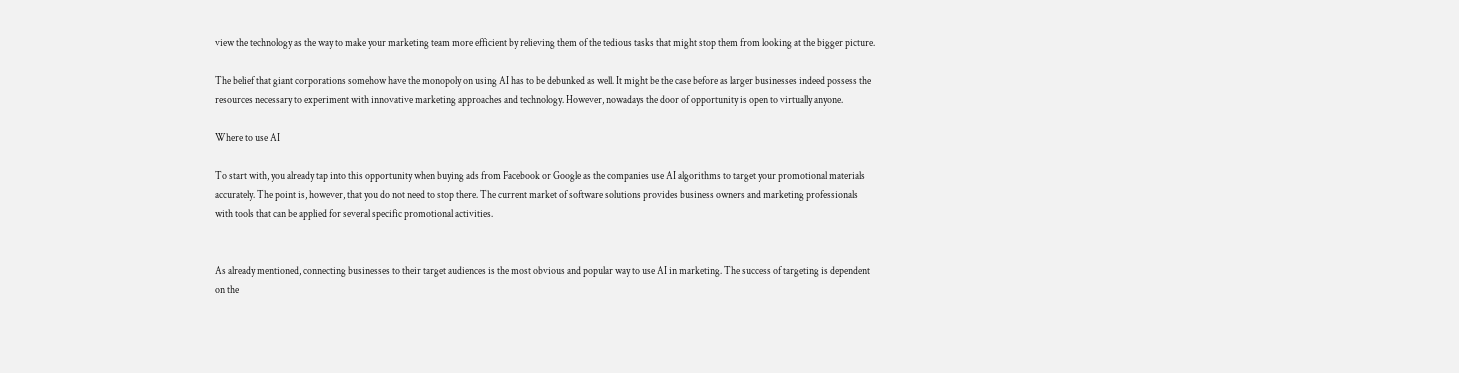view the technology as the way to make your marketing team more efficient by relieving them of the tedious tasks that might stop them from looking at the bigger picture.

The belief that giant corporations somehow have the monopoly on using AI has to be debunked as well. It might be the case before as larger businesses indeed possess the resources necessary to experiment with innovative marketing approaches and technology. However, nowadays the door of opportunity is open to virtually anyone.

Where to use AI

To start with, you already tap into this opportunity when buying ads from Facebook or Google as the companies use AI algorithms to target your promotional materials accurately. The point is, however, that you do not need to stop there. The current market of software solutions provides business owners and marketing professionals with tools that can be applied for several specific promotional activities.


As already mentioned, connecting businesses to their target audiences is the most obvious and popular way to use AI in marketing. The success of targeting is dependent on the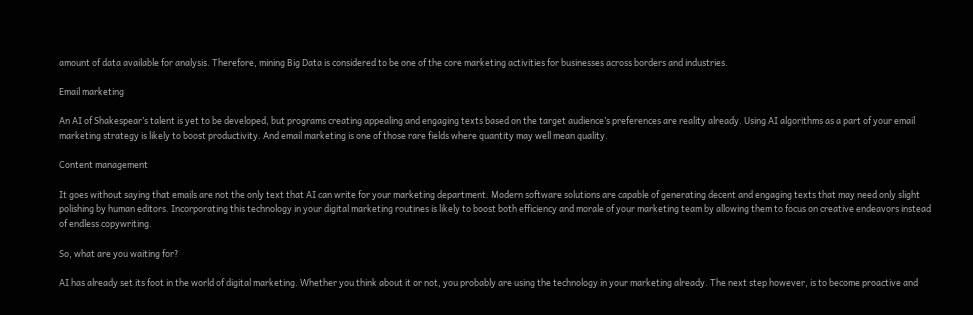amount of data available for analysis. Therefore, mining Big Data is considered to be one of the core marketing activities for businesses across borders and industries.

Email marketing

An AI of Shakespear’s talent is yet to be developed, but programs creating appealing and engaging texts based on the target audience’s preferences are reality already. Using AI algorithms as a part of your email marketing strategy is likely to boost productivity. And email marketing is one of those rare fields where quantity may well mean quality.

Content management

It goes without saying that emails are not the only text that AI can write for your marketing department. Modern software solutions are capable of generating decent and engaging texts that may need only slight polishing by human editors. Incorporating this technology in your digital marketing routines is likely to boost both efficiency and morale of your marketing team by allowing them to focus on creative endeavors instead of endless copywriting.

So, what are you waiting for?

AI has already set its foot in the world of digital marketing. Whether you think about it or not, you probably are using the technology in your marketing already. The next step however, is to become proactive and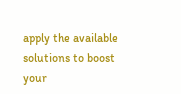apply the available solutions to boost your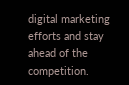digital marketing efforts and stay ahead of the competition.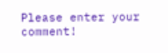Please enter your comment!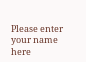Please enter your name here